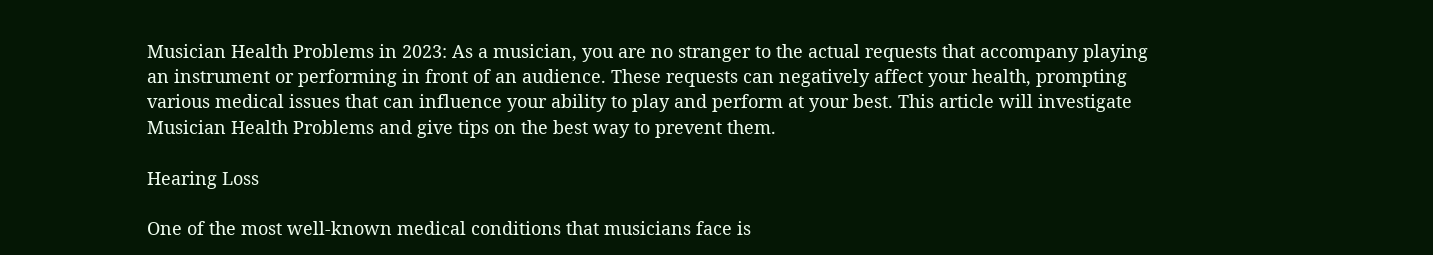Musician Health Problems in 2023: As a musician, you are no stranger to the actual requests that accompany playing an instrument or performing in front of an audience. These requests can negatively affect your health, prompting various medical issues that can influence your ability to play and perform at your best. This article will investigate Musician Health Problems and give tips on the best way to prevent them.

Hearing Loss

One of the most well-known medical conditions that musicians face is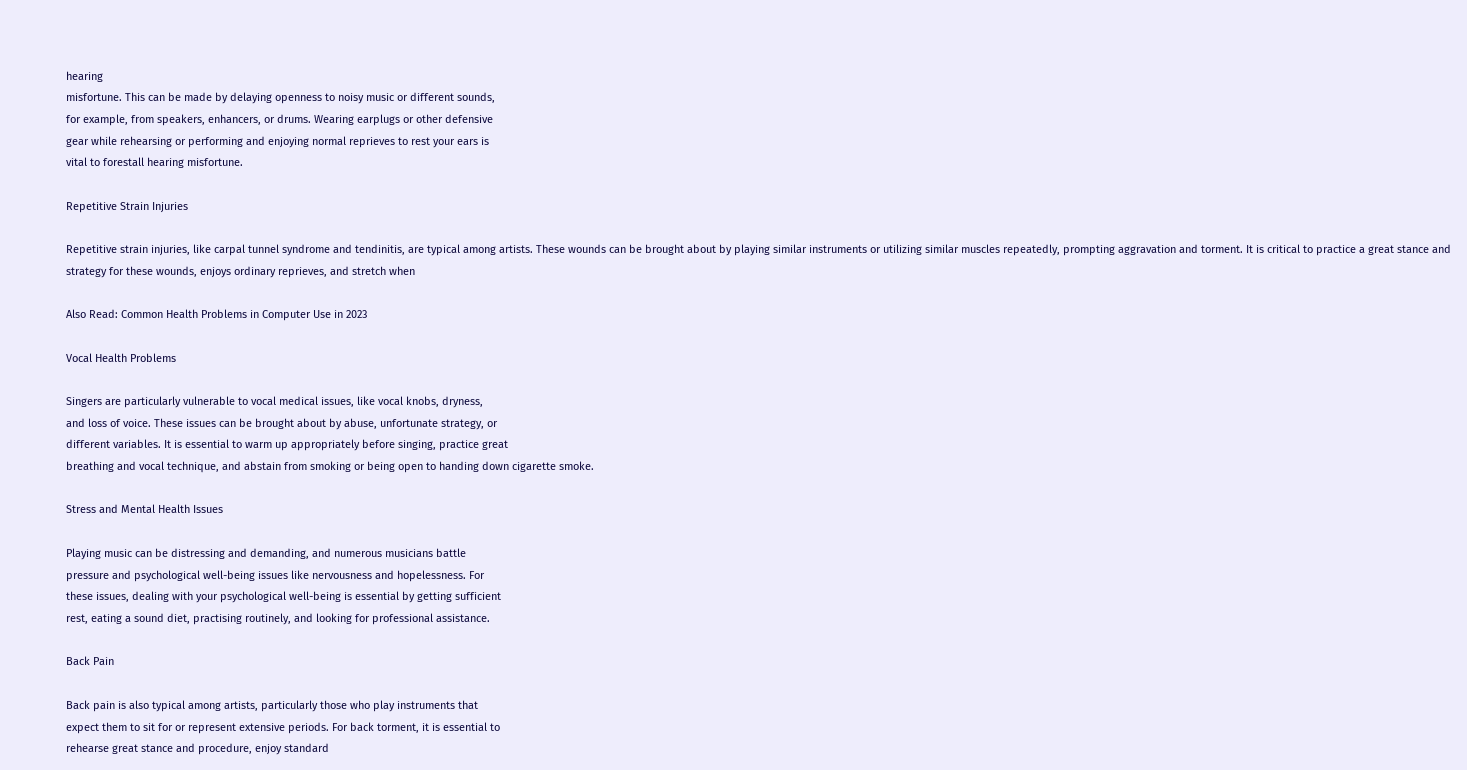hearing
misfortune. This can be made by delaying openness to noisy music or different sounds,
for example, from speakers, enhancers, or drums. Wearing earplugs or other defensive
gear while rehearsing or performing and enjoying normal reprieves to rest your ears is
vital to forestall hearing misfortune.

Repetitive Strain Injuries

Repetitive strain injuries, like carpal tunnel syndrome and tendinitis, are typical among artists. These wounds can be brought about by playing similar instruments or utilizing similar muscles repeatedly, prompting aggravation and torment. It is critical to practice a great stance and strategy for these wounds, enjoys ordinary reprieves, and stretch when

Also Read: Common Health Problems in Computer Use in 2023

Vocal Health Problems

Singers are particularly vulnerable to vocal medical issues, like vocal knobs, dryness,
and loss of voice. These issues can be brought about by abuse, unfortunate strategy, or
different variables. It is essential to warm up appropriately before singing, practice great
breathing and vocal technique, and abstain from smoking or being open to handing down cigarette smoke.

Stress and Mental Health Issues

Playing music can be distressing and demanding, and numerous musicians battle
pressure and psychological well-being issues like nervousness and hopelessness. For
these issues, dealing with your psychological well-being is essential by getting sufficient
rest, eating a sound diet, practising routinely, and looking for professional assistance.

Back Pain

Back pain is also typical among artists, particularly those who play instruments that
expect them to sit for or represent extensive periods. For back torment, it is essential to
rehearse great stance and procedure, enjoy standard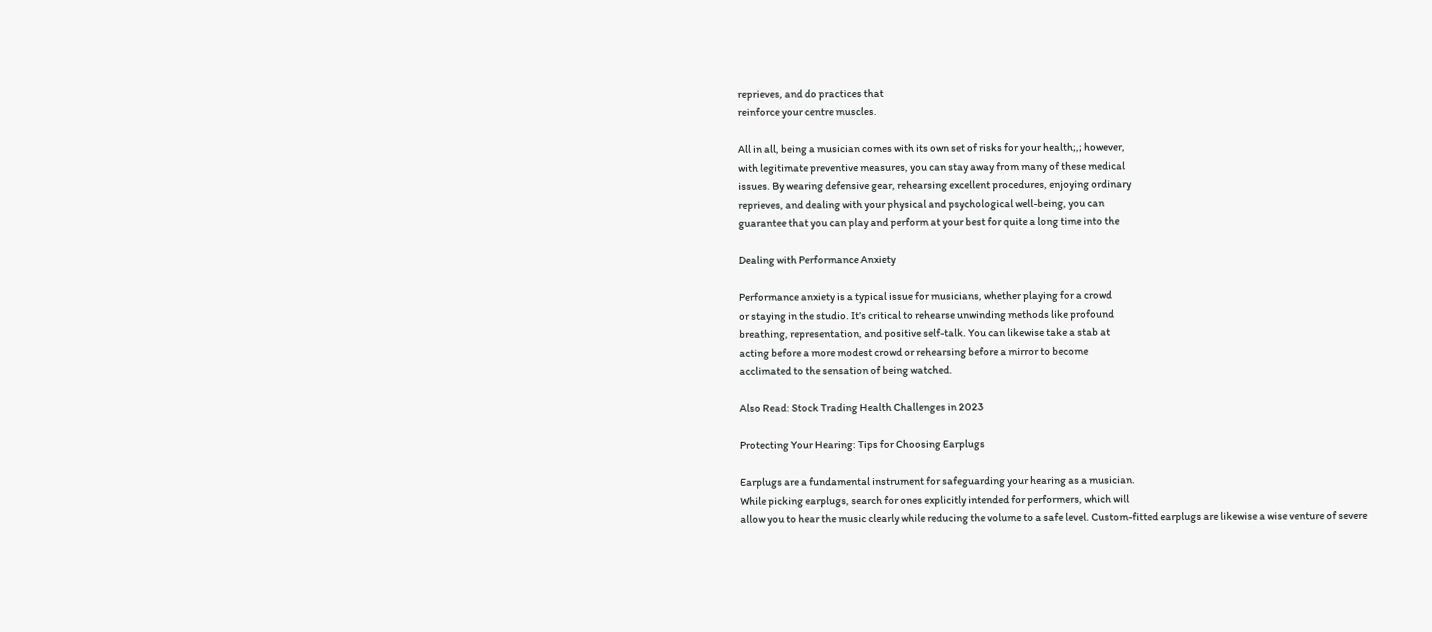reprieves, and do practices that
reinforce your centre muscles.

All in all, being a musician comes with its own set of risks for your health;,; however,
with legitimate preventive measures, you can stay away from many of these medical
issues. By wearing defensive gear, rehearsing excellent procedures, enjoying ordinary
reprieves, and dealing with your physical and psychological well-being, you can
guarantee that you can play and perform at your best for quite a long time into the

Dealing with Performance Anxiety

Performance anxiety is a typical issue for musicians, whether playing for a crowd
or staying in the studio. It’s critical to rehearse unwinding methods like profound
breathing, representation, and positive self-talk. You can likewise take a stab at
acting before a more modest crowd or rehearsing before a mirror to become
acclimated to the sensation of being watched.

Also Read: Stock Trading Health Challenges in 2023

Protecting Your Hearing: Tips for Choosing Earplugs

Earplugs are a fundamental instrument for safeguarding your hearing as a musician.
While picking earplugs, search for ones explicitly intended for performers, which will
allow you to hear the music clearly while reducing the volume to a safe level. Custom-fitted earplugs are likewise a wise venture of severe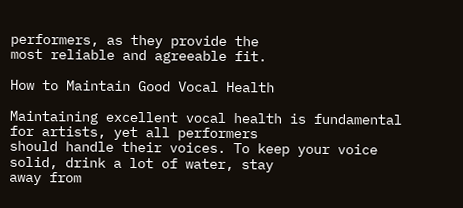performers, as they provide the
most reliable and agreeable fit.

How to Maintain Good Vocal Health

Maintaining excellent vocal health is fundamental for artists, yet all performers
should handle their voices. To keep your voice solid, drink a lot of water, stay
away from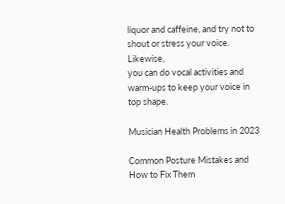liquor and caffeine, and try not to shout or stress your voice. Likewise,
you can do vocal activities and warm-ups to keep your voice in top shape.

Musician Health Problems in 2023

Common Posture Mistakes and How to Fix Them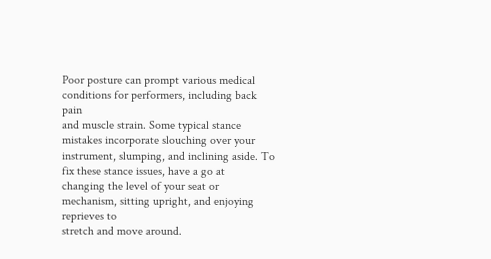Poor posture can prompt various medical conditions for performers, including back pain
and muscle strain. Some typical stance mistakes incorporate slouching over your
instrument, slumping, and inclining aside. To fix these stance issues, have a go at
changing the level of your seat or mechanism, sitting upright, and enjoying reprieves to
stretch and move around.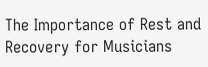The Importance of Rest and Recovery for Musicians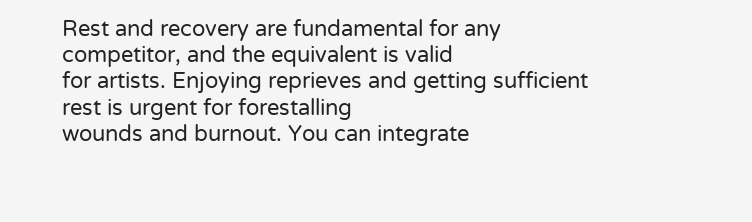Rest and recovery are fundamental for any competitor, and the equivalent is valid
for artists. Enjoying reprieves and getting sufficient rest is urgent for forestalling
wounds and burnout. You can integrate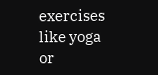exercises like yoga or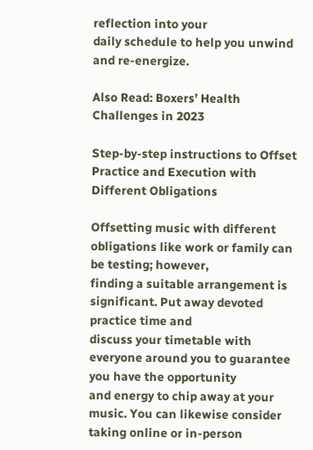reflection into your
daily schedule to help you unwind and re-energize.

Also Read: Boxers’ Health Challenges in 2023

Step-by-step instructions to Offset Practice and Execution with Different Obligations

Offsetting music with different obligations like work or family can be testing; however,
finding a suitable arrangement is significant. Put away devoted practice time and
discuss your timetable with everyone around you to guarantee you have the opportunity
and energy to chip away at your music. You can likewise consider taking online or in-person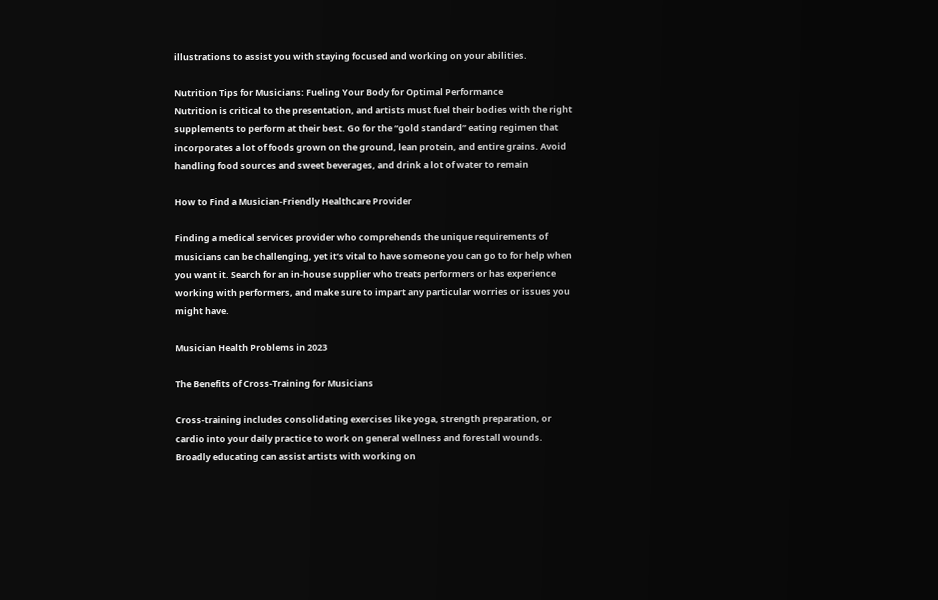illustrations to assist you with staying focused and working on your abilities.

Nutrition Tips for Musicians: Fueling Your Body for Optimal Performance
Nutrition is critical to the presentation, and artists must fuel their bodies with the right
supplements to perform at their best. Go for the “gold standard” eating regimen that
incorporates a lot of foods grown on the ground, lean protein, and entire grains. Avoid
handling food sources and sweet beverages, and drink a lot of water to remain

How to Find a Musician-Friendly Healthcare Provider

Finding a medical services provider who comprehends the unique requirements of
musicians can be challenging, yet it’s vital to have someone you can go to for help when
you want it. Search for an in-house supplier who treats performers or has experience
working with performers, and make sure to impart any particular worries or issues you
might have.

Musician Health Problems in 2023

The Benefits of Cross-Training for Musicians

Cross-training includes consolidating exercises like yoga, strength preparation, or
cardio into your daily practice to work on general wellness and forestall wounds.
Broadly educating can assist artists with working on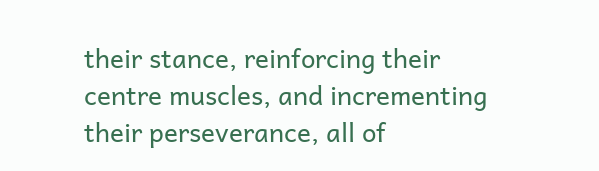their stance, reinforcing their
centre muscles, and incrementing their perseverance, all of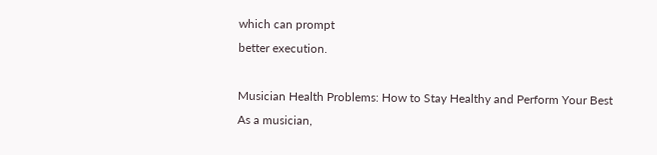which can prompt
better execution.

Musician Health Problems: How to Stay Healthy and Perform Your Best
As a musician,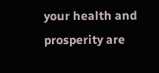your health and prosperity are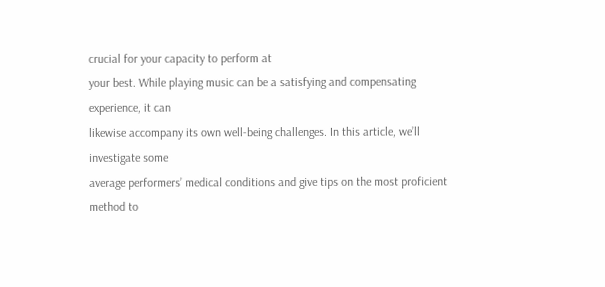crucial for your capacity to perform at
your best. While playing music can be a satisfying and compensating experience, it can
likewise accompany its own well-being challenges. In this article, we’ll investigate some
average performers’ medical conditions and give tips on the most proficient method to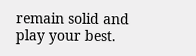remain solid and play your best.